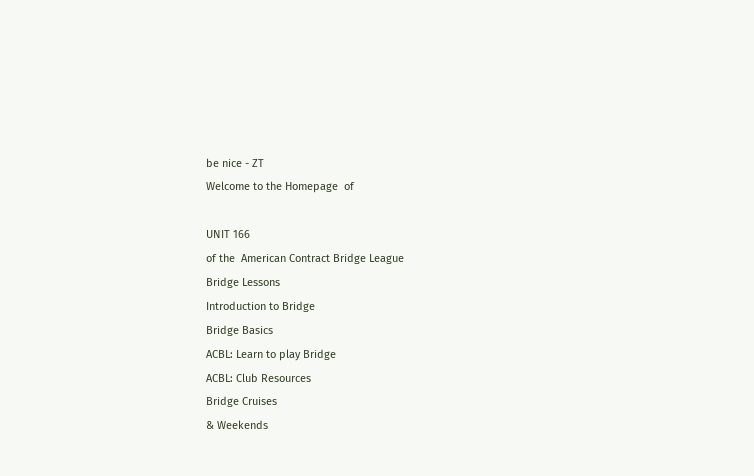be nice - ZT
Welcome to the Homepage  of

UNIT 166
of the  American Contract Bridge League
Bridge Lessons
Introduction to Bridge
Bridge Basics
ACBL: Learn to play Bridge
ACBL: Club Resources
Bridge Cruises
& Weekends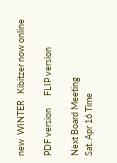new  WINTER   Kibitzer now online

PDF version      FLIP version

Next Board Meeting
Sat. Apr 16 Time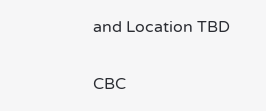and Location TBD

CBC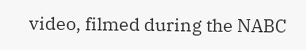video, filmed during the NABC